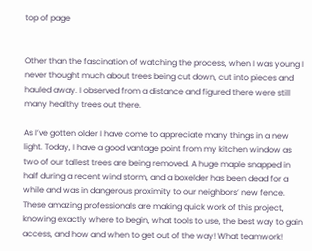top of page


Other than the fascination of watching the process, when I was young I never thought much about trees being cut down, cut into pieces and hauled away. I observed from a distance and figured there were still many healthy trees out there.

As I’ve gotten older I have come to appreciate many things in a new light. Today, I have a good vantage point from my kitchen window as two of our tallest trees are being removed. A huge maple snapped in half during a recent wind storm, and a boxelder has been dead for a while and was in dangerous proximity to our neighbors’ new fence. These amazing professionals are making quick work of this project, knowing exactly where to begin, what tools to use, the best way to gain access, and how and when to get out of the way! What teamwork!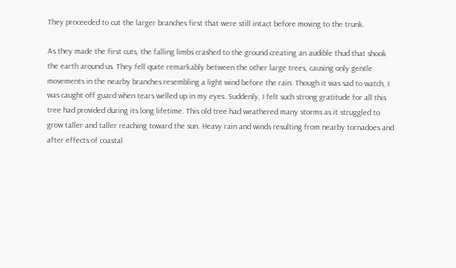They proceeded to cut the larger branches first that were still intact before moving to the trunk.

As they made the first cuts, the falling limbs crashed to the ground creating an audible thud that shook the earth around us. They fell quite remarkably between the other large trees, causing only gentle movements in the nearby branches resembling a light wind before the rain. Though it was sad to watch, I was caught off guard when tears welled up in my eyes. Suddenly, I felt such strong gratitude for all this tree had provided during its long lifetime. This old tree had weathered many storms as it struggled to grow taller and taller reaching toward the sun. Heavy rain and winds resulting from nearby tornadoes and after effects of coastal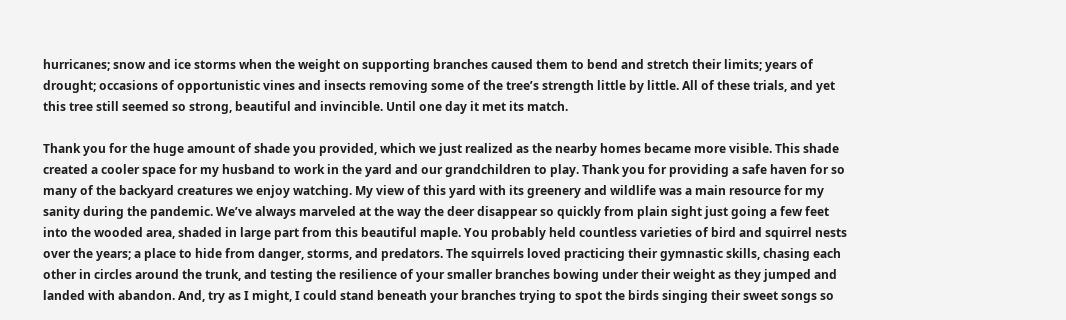hurricanes; snow and ice storms when the weight on supporting branches caused them to bend and stretch their limits; years of drought; occasions of opportunistic vines and insects removing some of the tree’s strength little by little. All of these trials, and yet this tree still seemed so strong, beautiful and invincible. Until one day it met its match.

Thank you for the huge amount of shade you provided, which we just realized as the nearby homes became more visible. This shade created a cooler space for my husband to work in the yard and our grandchildren to play. Thank you for providing a safe haven for so many of the backyard creatures we enjoy watching. My view of this yard with its greenery and wildlife was a main resource for my sanity during the pandemic. We’ve always marveled at the way the deer disappear so quickly from plain sight just going a few feet into the wooded area, shaded in large part from this beautiful maple. You probably held countless varieties of bird and squirrel nests over the years; a place to hide from danger, storms, and predators. The squirrels loved practicing their gymnastic skills, chasing each other in circles around the trunk, and testing the resilience of your smaller branches bowing under their weight as they jumped and landed with abandon. And, try as I might, I could stand beneath your branches trying to spot the birds singing their sweet songs so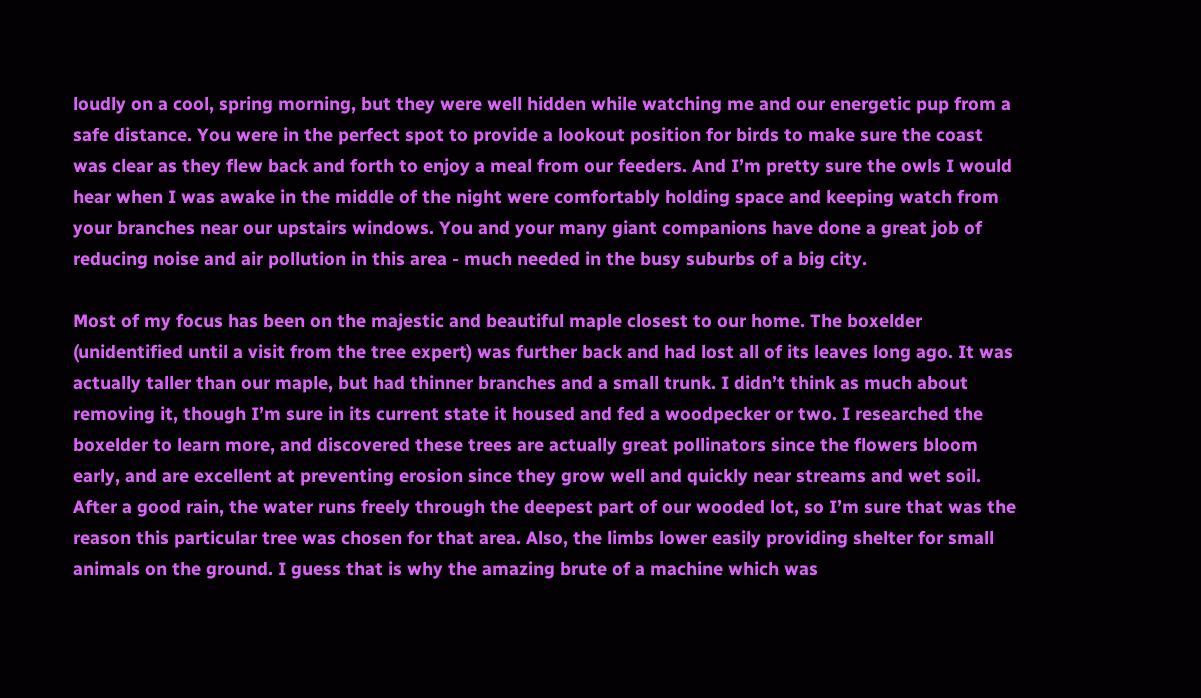loudly on a cool, spring morning, but they were well hidden while watching me and our energetic pup from a safe distance. You were in the perfect spot to provide a lookout position for birds to make sure the coast was clear as they flew back and forth to enjoy a meal from our feeders. And I’m pretty sure the owls I would hear when I was awake in the middle of the night were comfortably holding space and keeping watch from your branches near our upstairs windows. You and your many giant companions have done a great job of reducing noise and air pollution in this area - much needed in the busy suburbs of a big city.

Most of my focus has been on the majestic and beautiful maple closest to our home. The boxelder (unidentified until a visit from the tree expert) was further back and had lost all of its leaves long ago. It was actually taller than our maple, but had thinner branches and a small trunk. I didn’t think as much about removing it, though I’m sure in its current state it housed and fed a woodpecker or two. I researched the boxelder to learn more, and discovered these trees are actually great pollinators since the flowers bloom early, and are excellent at preventing erosion since they grow well and quickly near streams and wet soil. After a good rain, the water runs freely through the deepest part of our wooded lot, so I’m sure that was the reason this particular tree was chosen for that area. Also, the limbs lower easily providing shelter for small animals on the ground. I guess that is why the amazing brute of a machine which was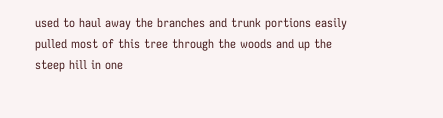used to haul away the branches and trunk portions easily pulled most of this tree through the woods and up the steep hill in one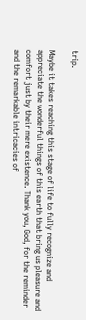trip.

Maybe it takes reaching this stage of life to fully recognize and appreciate the wonderful things of this earth that bring us pleasure and comfort just by their mere existence. Thank you, God, for the reminder and the remarkable intricacies of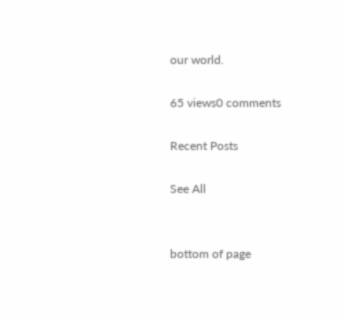our world.

65 views0 comments

Recent Posts

See All


bottom of page